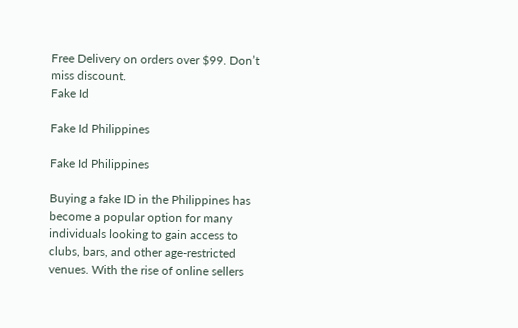Free Delivery on orders over $99. Don’t miss discount.
Fake Id

Fake Id Philippines

Fake Id Philippines

Buying a fake ID in the Philippines has become a popular option for many individuals looking to gain access to clubs, bars, and other age-restricted venues. With the rise of online sellers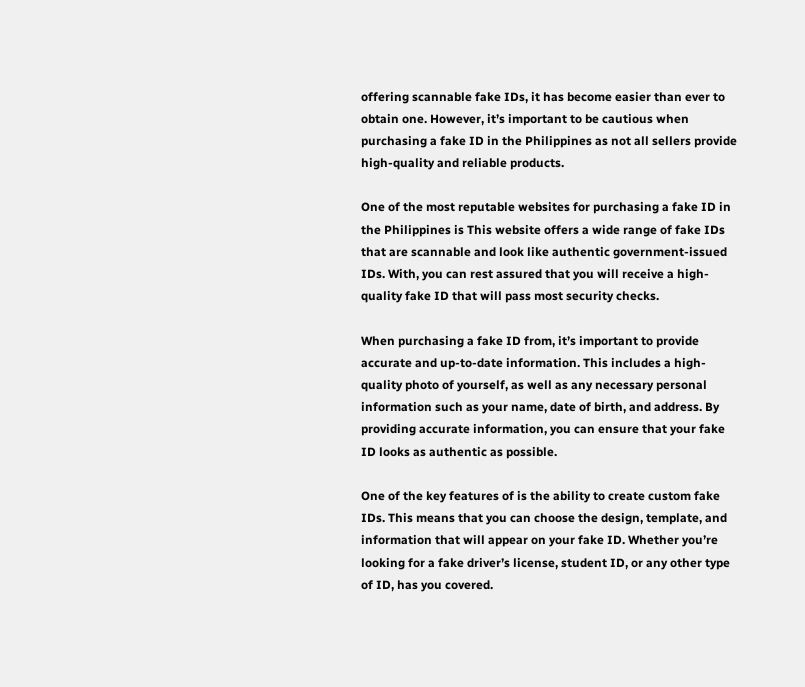offering scannable fake IDs, it has become easier than ever to obtain one. However, it’s important to be cautious when purchasing a fake ID in the Philippines as not all sellers provide high-quality and reliable products.

One of the most reputable websites for purchasing a fake ID in the Philippines is This website offers a wide range of fake IDs that are scannable and look like authentic government-issued IDs. With, you can rest assured that you will receive a high-quality fake ID that will pass most security checks.

When purchasing a fake ID from, it’s important to provide accurate and up-to-date information. This includes a high-quality photo of yourself, as well as any necessary personal information such as your name, date of birth, and address. By providing accurate information, you can ensure that your fake ID looks as authentic as possible.

One of the key features of is the ability to create custom fake IDs. This means that you can choose the design, template, and information that will appear on your fake ID. Whether you’re looking for a fake driver’s license, student ID, or any other type of ID, has you covered.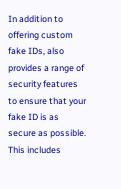In addition to offering custom fake IDs, also provides a range of security features to ensure that your fake ID is as secure as possible. This includes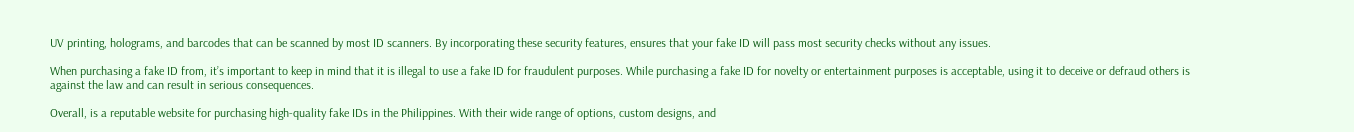UV printing, holograms, and barcodes that can be scanned by most ID scanners. By incorporating these security features, ensures that your fake ID will pass most security checks without any issues.

When purchasing a fake ID from, it’s important to keep in mind that it is illegal to use a fake ID for fraudulent purposes. While purchasing a fake ID for novelty or entertainment purposes is acceptable, using it to deceive or defraud others is against the law and can result in serious consequences.

Overall, is a reputable website for purchasing high-quality fake IDs in the Philippines. With their wide range of options, custom designs, and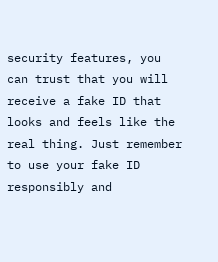security features, you can trust that you will receive a fake ID that looks and feels like the real thing. Just remember to use your fake ID responsibly and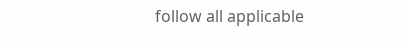follow all applicable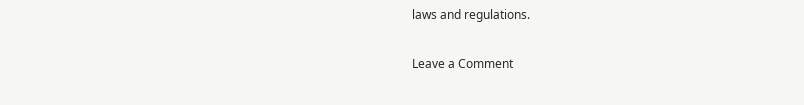laws and regulations.

Leave a Comment